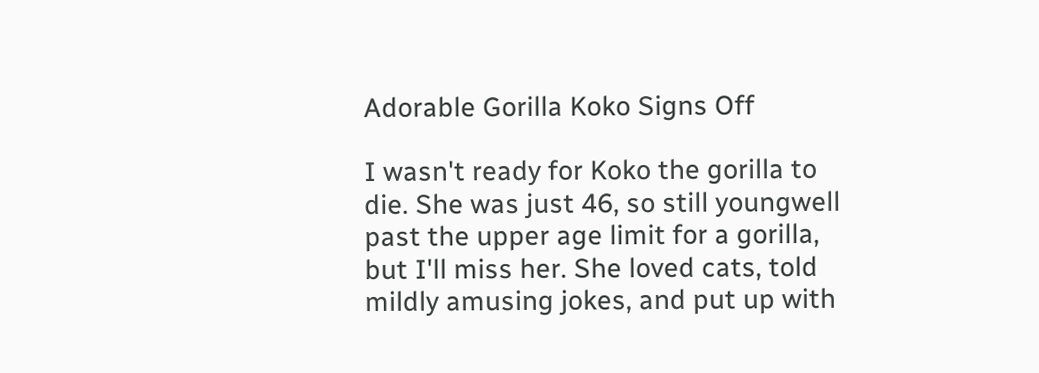Adorable Gorilla Koko Signs Off

I wasn't ready for Koko the gorilla to die. She was just 46, so still youngwell past the upper age limit for a gorilla, but I'll miss her. She loved cats, told mildly amusing jokes, and put up with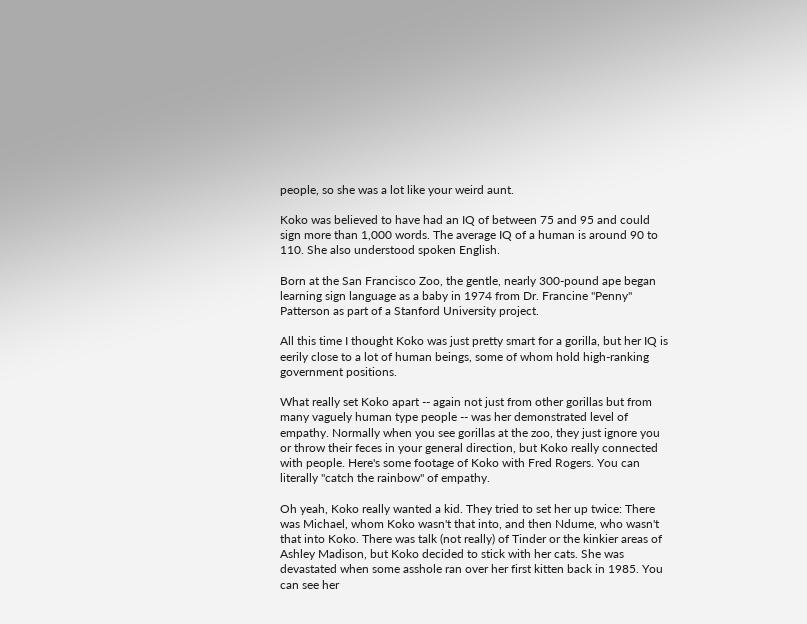people, so she was a lot like your weird aunt.

Koko was believed to have had an IQ of between 75 and 95 and could sign more than 1,000 words. The average IQ of a human is around 90 to 110. She also understood spoken English.

Born at the San Francisco Zoo, the gentle, nearly 300-pound ape began learning sign language as a baby in 1974 from Dr. Francine "Penny" Patterson as part of a Stanford University project.

All this time I thought Koko was just pretty smart for a gorilla, but her IQ is eerily close to a lot of human beings, some of whom hold high-ranking government positions.

What really set Koko apart -- again not just from other gorillas but from many vaguely human type people -- was her demonstrated level of empathy. Normally when you see gorillas at the zoo, they just ignore you or throw their feces in your general direction, but Koko really connected with people. Here's some footage of Koko with Fred Rogers. You can literally "catch the rainbow" of empathy.

Oh yeah, Koko really wanted a kid. They tried to set her up twice: There was Michael, whom Koko wasn't that into, and then Ndume, who wasn't that into Koko. There was talk (not really) of Tinder or the kinkier areas of Ashley Madison, but Koko decided to stick with her cats. She was devastated when some asshole ran over her first kitten back in 1985. You can see her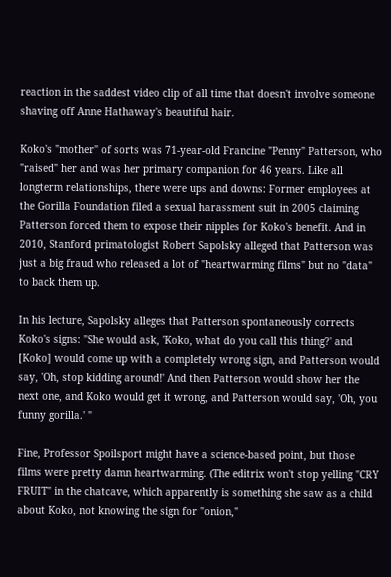reaction in the saddest video clip of all time that doesn't involve someone shaving off Anne Hathaway's beautiful hair.

Koko's "mother" of sorts was 71-year-old Francine "Penny" Patterson, who "raised" her and was her primary companion for 46 years. Like all longterm relationships, there were ups and downs: Former employees at the Gorilla Foundation filed a sexual harassment suit in 2005 claiming Patterson forced them to expose their nipples for Koko's benefit. And in 2010, Stanford primatologist Robert Sapolsky alleged that Patterson was just a big fraud who released a lot of "heartwarming films" but no "data" to back them up.

In his lecture, Sapolsky alleges that Patterson spontaneously corrects Koko's signs: "She would ask, 'Koko, what do you call this thing?' and [Koko] would come up with a completely wrong sign, and Patterson would say, 'Oh, stop kidding around!' And then Patterson would show her the next one, and Koko would get it wrong, and Patterson would say, 'Oh, you funny gorilla.' "

Fine, Professor Spoilsport might have a science-based point, but those films were pretty damn heartwarming. (The editrix won't stop yelling "CRY FRUIT" in the chatcave, which apparently is something she saw as a child about Koko, not knowing the sign for "onion,"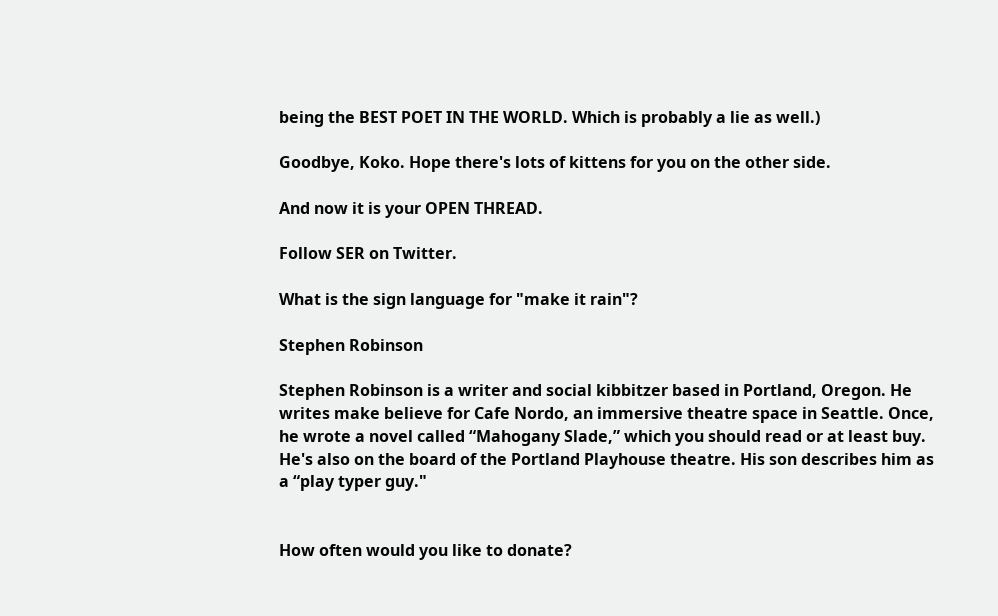being the BEST POET IN THE WORLD. Which is probably a lie as well.)

Goodbye, Koko. Hope there's lots of kittens for you on the other side.

And now it is your OPEN THREAD.

Follow SER on Twitter.

What is the sign language for "make it rain"?

Stephen Robinson

Stephen Robinson is a writer and social kibbitzer based in Portland, Oregon. He writes make believe for Cafe Nordo, an immersive theatre space in Seattle. Once, he wrote a novel called “Mahogany Slade,” which you should read or at least buy. He's also on the board of the Portland Playhouse theatre. His son describes him as a “play typer guy."


How often would you like to donate?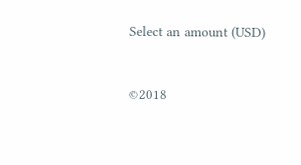Select an amount (USD)


©2018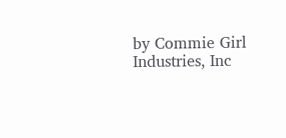by Commie Girl Industries, Inc